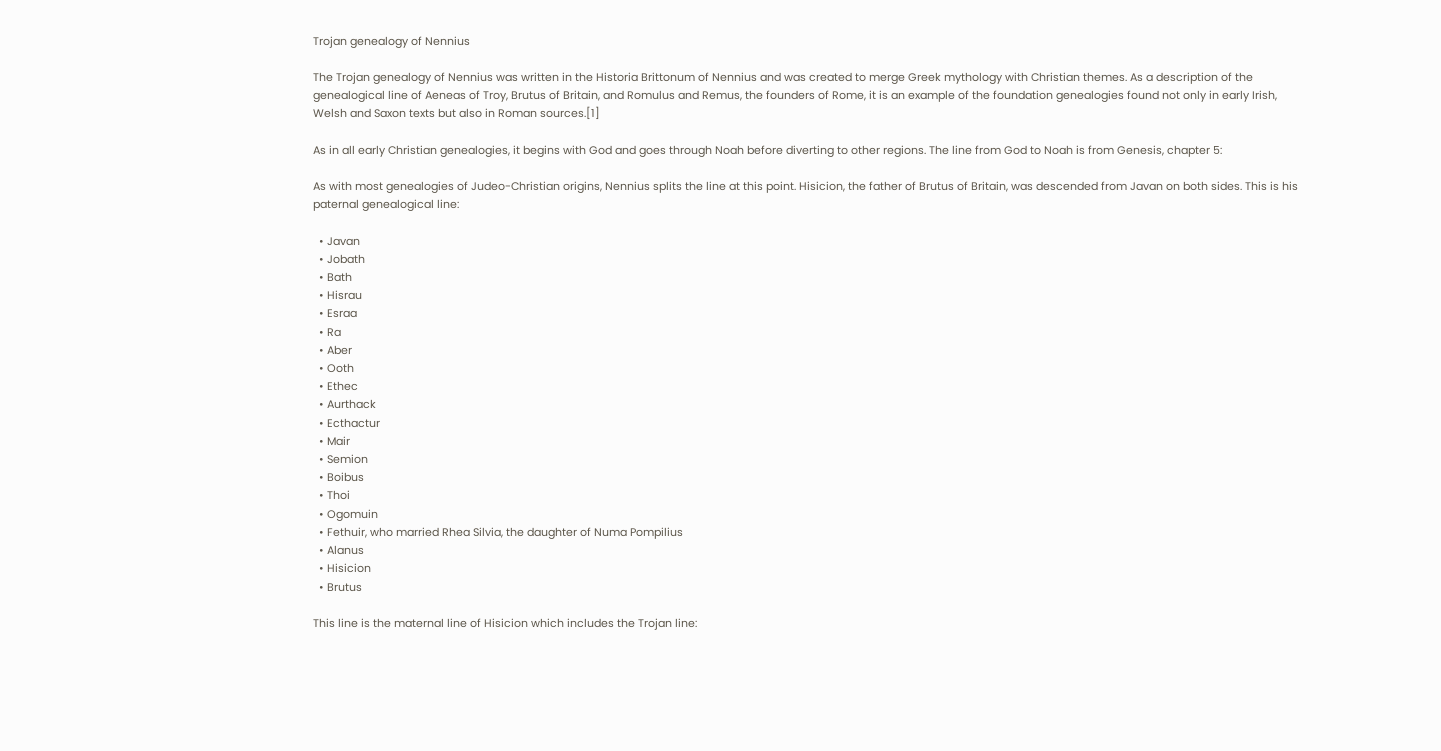Trojan genealogy of Nennius

The Trojan genealogy of Nennius was written in the Historia Brittonum of Nennius and was created to merge Greek mythology with Christian themes. As a description of the genealogical line of Aeneas of Troy, Brutus of Britain, and Romulus and Remus, the founders of Rome, it is an example of the foundation genealogies found not only in early Irish, Welsh and Saxon texts but also in Roman sources.[1]

As in all early Christian genealogies, it begins with God and goes through Noah before diverting to other regions. The line from God to Noah is from Genesis, chapter 5:

As with most genealogies of Judeo-Christian origins, Nennius splits the line at this point. Hisicion, the father of Brutus of Britain, was descended from Javan on both sides. This is his paternal genealogical line:

  • Javan
  • Jobath
  • Bath
  • Hisrau
  • Esraa
  • Ra
  • Aber
  • Ooth
  • Ethec
  • Aurthack
  • Ecthactur
  • Mair
  • Semion
  • Boibus
  • Thoi
  • Ogomuin
  • Fethuir, who married Rhea Silvia, the daughter of Numa Pompilius
  • Alanus
  • Hisicion
  • Brutus

This line is the maternal line of Hisicion which includes the Trojan line: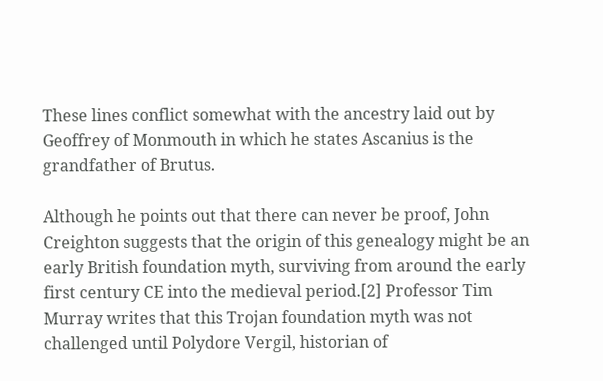These lines conflict somewhat with the ancestry laid out by Geoffrey of Monmouth in which he states Ascanius is the grandfather of Brutus.

Although he points out that there can never be proof, John Creighton suggests that the origin of this genealogy might be an early British foundation myth, surviving from around the early first century CE into the medieval period.[2] Professor Tim Murray writes that this Trojan foundation myth was not challenged until Polydore Vergil, historian of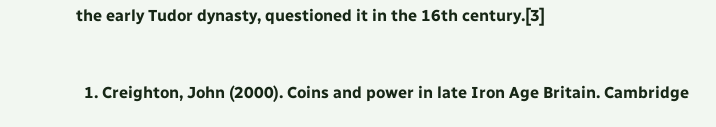the early Tudor dynasty, questioned it in the 16th century.[3]


  1. Creighton, John (2000). Coins and power in late Iron Age Britain. Cambridge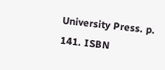University Press. p. 141. ISBN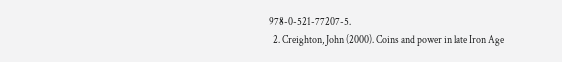978-0-521-77207-5.
  2. Creighton, John (2000). Coins and power in late Iron Age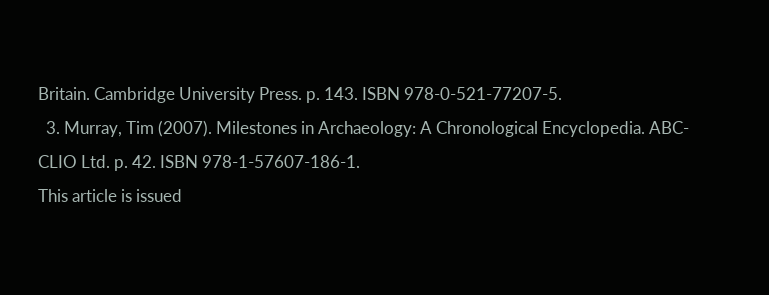Britain. Cambridge University Press. p. 143. ISBN 978-0-521-77207-5.
  3. Murray, Tim (2007). Milestones in Archaeology: A Chronological Encyclopedia. ABC-CLIO Ltd. p. 42. ISBN 978-1-57607-186-1.
This article is issued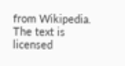from Wikipedia. The text is licensed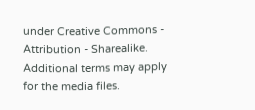under Creative Commons - Attribution - Sharealike. Additional terms may apply for the media files.